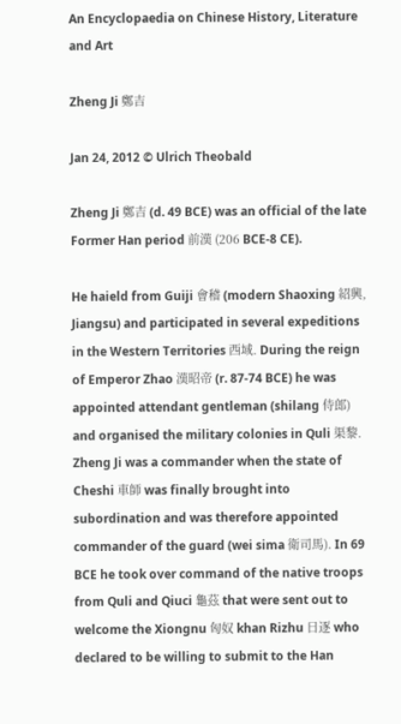An Encyclopaedia on Chinese History, Literature and Art

Zheng Ji 鄭吉

Jan 24, 2012 © Ulrich Theobald

Zheng Ji 鄭吉 (d. 49 BCE) was an official of the late Former Han period 前漢 (206 BCE-8 CE).

He haield from Guiji 會稽 (modern Shaoxing 紹興, Jiangsu) and participated in several expeditions in the Western Territories 西域. During the reign of Emperor Zhao 漢昭帝 (r. 87-74 BCE) he was appointed attendant gentleman (shilang 侍郎) and organised the military colonies in Quli 渠黎. Zheng Ji was a commander when the state of Cheshi 車師 was finally brought into subordination and was therefore appointed commander of the guard (wei sima 衛司馬). In 69 BCE he took over command of the native troops from Quli and Qiuci 龜茲 that were sent out to welcome the Xiongnu 匈奴 khan Rizhu 日逐 who declared to be willing to submit to the Han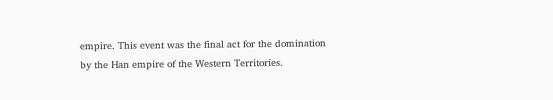empire. This event was the final act for the domination by the Han empire of the Western Territories.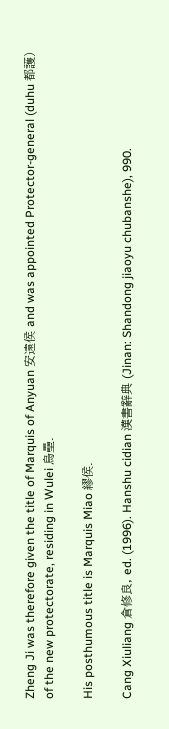Zheng Ji was therefore given the title of Marquis of Anyuan 安遠侯 and was appointed Protector-general (duhu 都護) of the new protectorate, residing in Wulei 烏壘.

His posthumous title is Marquis Miao 繆侯.

Cang Xiuliang 倉修良, ed. (1996). Hanshu cidian 漢書辭典 (Jinan: Shandong jiaoyu chubanshe), 990.